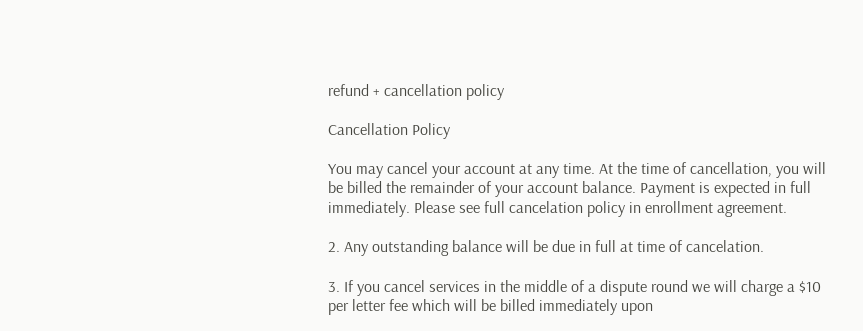refund + cancellation policy

Cancellation Policy

You may cancel your account at any time. At the time of cancellation, you will be billed the remainder of your account balance. Payment is expected in full immediately. Please see full cancelation policy in enrollment agreement.

2. Any outstanding balance will be due in full at time of cancelation.

3. If you cancel services in the middle of a dispute round we will charge a $10 per letter fee which will be billed immediately upon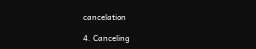cancelation

4. Canceling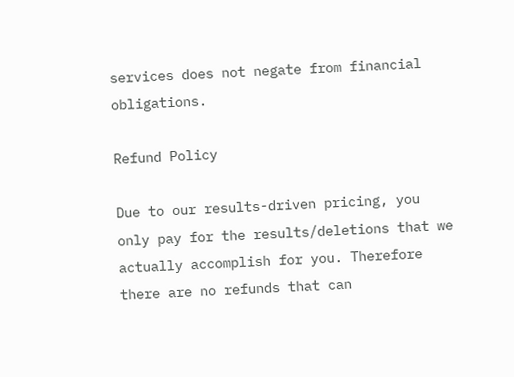services does not negate from financial obligations.

Refund Policy

Due to our results-driven pricing, you only pay for the results/deletions that we actually accomplish for you. Therefore there are no refunds that can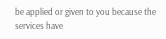be applied or given to you because the services have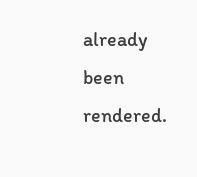already been rendered.